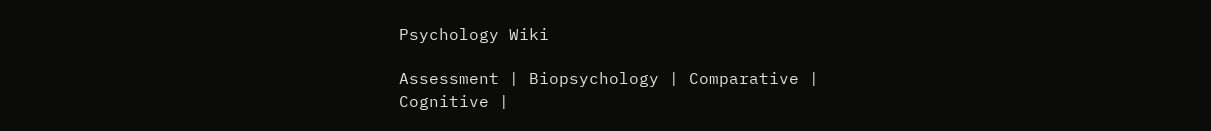Psychology Wiki

Assessment | Biopsychology | Comparative | Cognitive |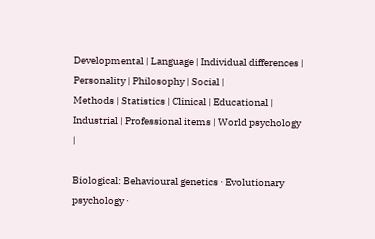Developmental | Language | Individual differences | Personality | Philosophy | Social |
Methods | Statistics | Clinical | Educational | Industrial | Professional items | World psychology |

Biological: Behavioural genetics · Evolutionary psychology ·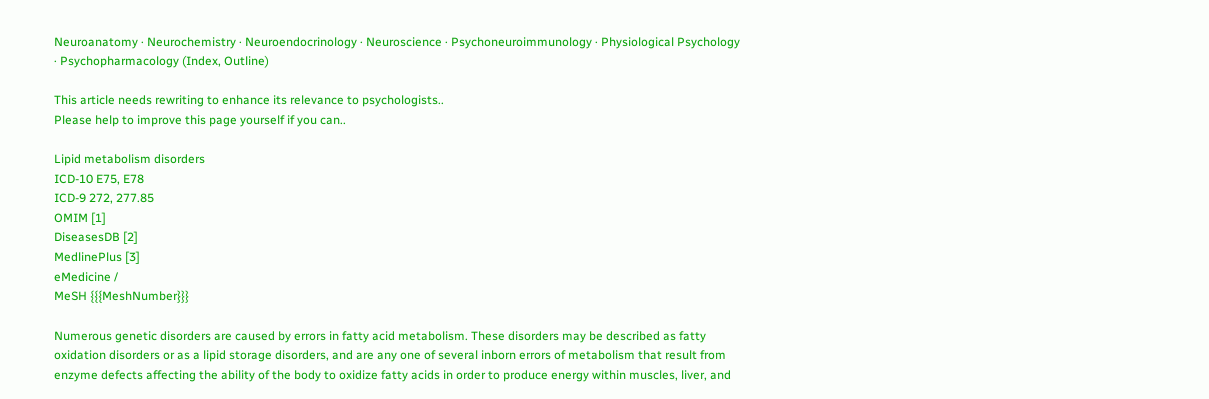Neuroanatomy · Neurochemistry · Neuroendocrinology · Neuroscience · Psychoneuroimmunology · Physiological Psychology · Psychopharmacology (Index, Outline)

This article needs rewriting to enhance its relevance to psychologists..
Please help to improve this page yourself if you can..

Lipid metabolism disorders
ICD-10 E75, E78
ICD-9 272, 277.85
OMIM [1]
DiseasesDB [2]
MedlinePlus [3]
eMedicine /
MeSH {{{MeshNumber}}}

Numerous genetic disorders are caused by errors in fatty acid metabolism. These disorders may be described as fatty oxidation disorders or as a lipid storage disorders, and are any one of several inborn errors of metabolism that result from enzyme defects affecting the ability of the body to oxidize fatty acids in order to produce energy within muscles, liver, and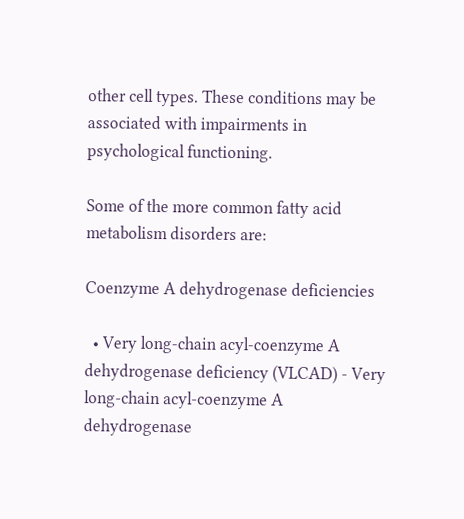other cell types. These conditions may be associated with impairments in psychological functioning.

Some of the more common fatty acid metabolism disorders are:

Coenzyme A dehydrogenase deficiencies

  • Very long-chain acyl-coenzyme A dehydrogenase deficiency (VLCAD) - Very long-chain acyl-coenzyme A dehydrogenase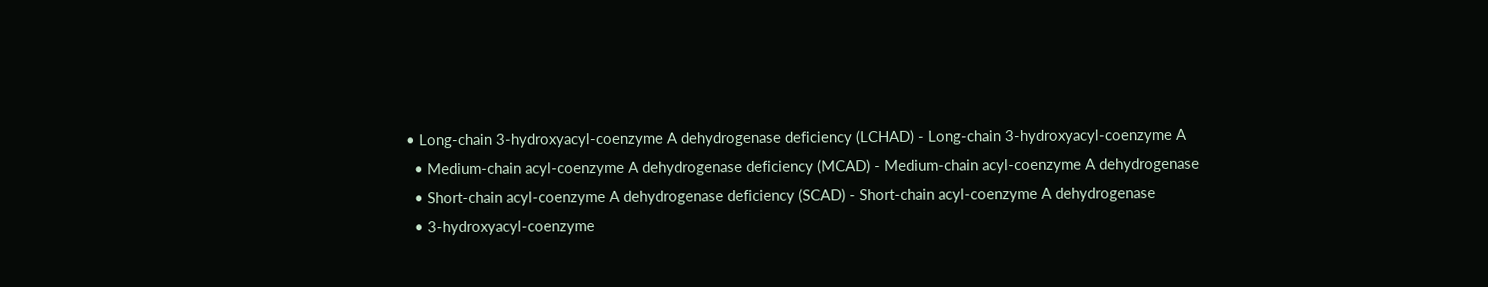• Long-chain 3-hydroxyacyl-coenzyme A dehydrogenase deficiency (LCHAD) - Long-chain 3-hydroxyacyl-coenzyme A
  • Medium-chain acyl-coenzyme A dehydrogenase deficiency (MCAD) - Medium-chain acyl-coenzyme A dehydrogenase
  • Short-chain acyl-coenzyme A dehydrogenase deficiency (SCAD) - Short-chain acyl-coenzyme A dehydrogenase
  • 3-hydroxyacyl-coenzyme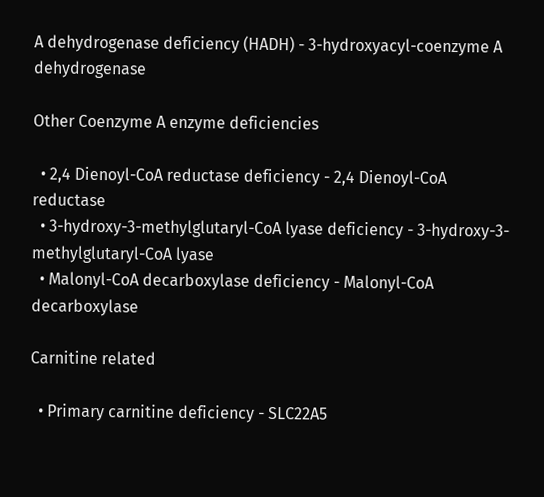A dehydrogenase deficiency (HADH) - 3-hydroxyacyl-coenzyme A dehydrogenase

Other Coenzyme A enzyme deficiencies

  • 2,4 Dienoyl-CoA reductase deficiency - 2,4 Dienoyl-CoA reductase
  • 3-hydroxy-3-methylglutaryl-CoA lyase deficiency - 3-hydroxy-3-methylglutaryl-CoA lyase
  • Malonyl-CoA decarboxylase deficiency - Malonyl-CoA decarboxylase

Carnitine related

  • Primary carnitine deficiency - SLC22A5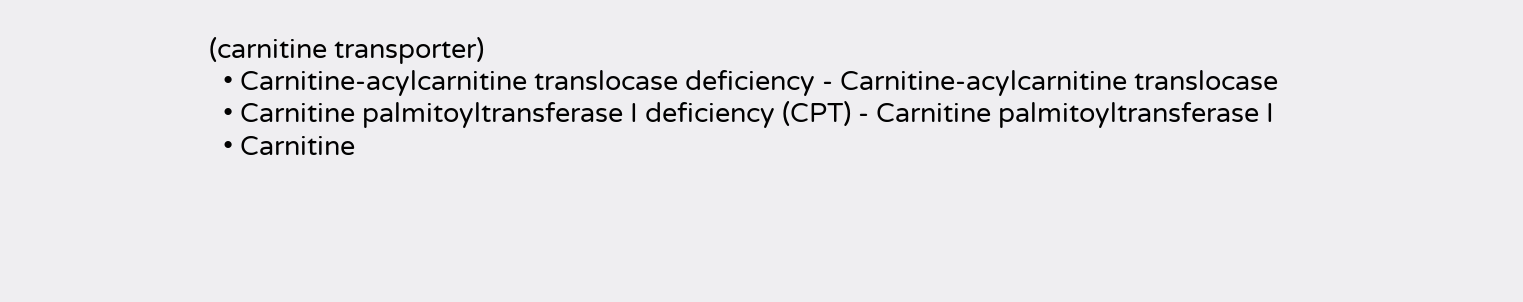(carnitine transporter)
  • Carnitine-acylcarnitine translocase deficiency - Carnitine-acylcarnitine translocase
  • Carnitine palmitoyltransferase I deficiency (CPT) - Carnitine palmitoyltransferase I
  • Carnitine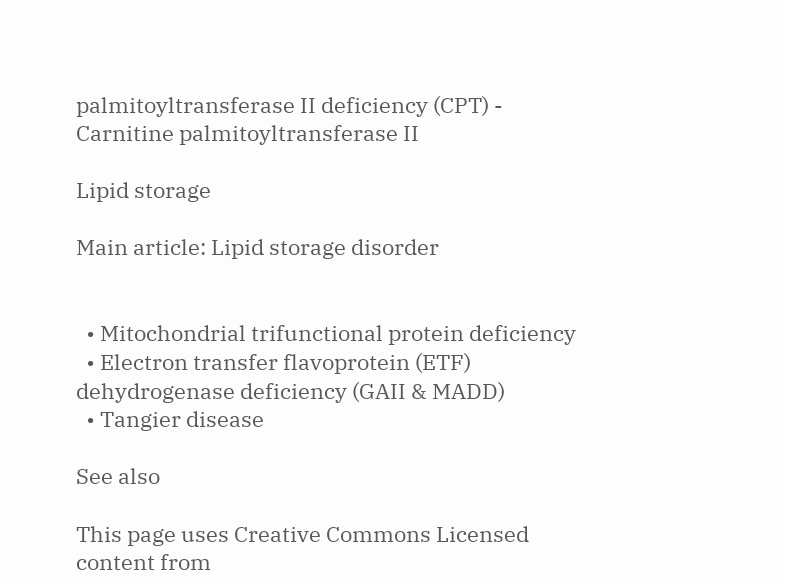palmitoyltransferase II deficiency (CPT) - Carnitine palmitoyltransferase II

Lipid storage

Main article: Lipid storage disorder


  • Mitochondrial trifunctional protein deficiency
  • Electron transfer flavoprotein (ETF) dehydrogenase deficiency (GAII & MADD)
  • Tangier disease

See also

This page uses Creative Commons Licensed content from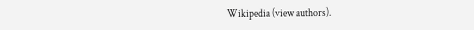Wikipedia (view authors).